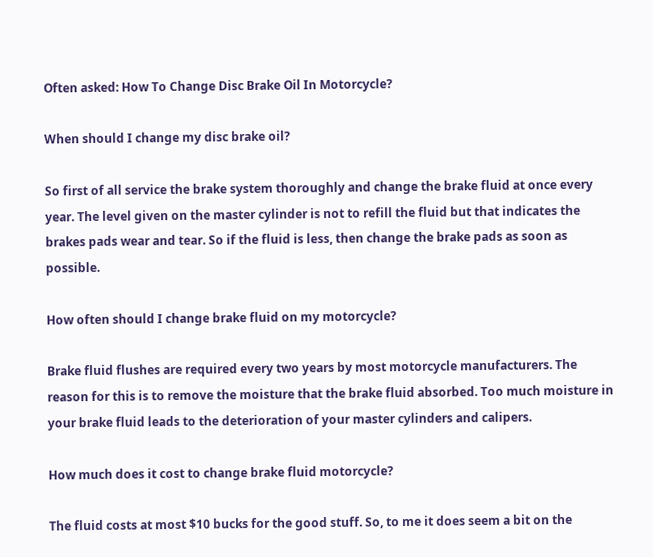Often asked: How To Change Disc Brake Oil In Motorcycle?

When should I change my disc brake oil?

So first of all service the brake system thoroughly and change the brake fluid at once every year. The level given on the master cylinder is not to refill the fluid but that indicates the brakes pads wear and tear. So if the fluid is less, then change the brake pads as soon as possible.

How often should I change brake fluid on my motorcycle?

Brake fluid flushes are required every two years by most motorcycle manufacturers. The reason for this is to remove the moisture that the brake fluid absorbed. Too much moisture in your brake fluid leads to the deterioration of your master cylinders and calipers.

How much does it cost to change brake fluid motorcycle?

The fluid costs at most $10 bucks for the good stuff. So, to me it does seem a bit on the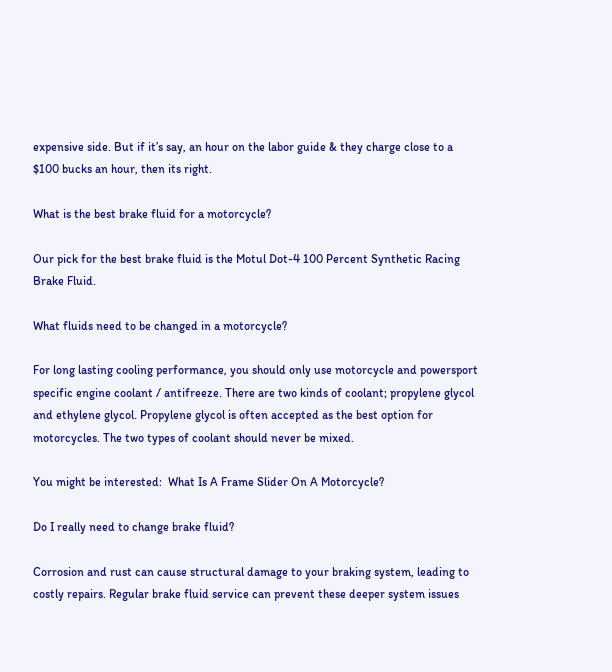expensive side. But if it’s say, an hour on the labor guide & they charge close to a $100 bucks an hour, then its right.

What is the best brake fluid for a motorcycle?

Our pick for the best brake fluid is the Motul Dot-4 100 Percent Synthetic Racing Brake Fluid.

What fluids need to be changed in a motorcycle?

For long lasting cooling performance, you should only use motorcycle and powersport specific engine coolant / antifreeze. There are two kinds of coolant; propylene glycol and ethylene glycol. Propylene glycol is often accepted as the best option for motorcycles. The two types of coolant should never be mixed.

You might be interested:  What Is A Frame Slider On A Motorcycle?

Do I really need to change brake fluid?

Corrosion and rust can cause structural damage to your braking system, leading to costly repairs. Regular brake fluid service can prevent these deeper system issues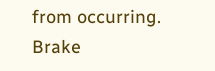from occurring. Brake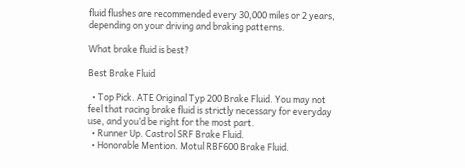fluid flushes are recommended every 30,000 miles or 2 years, depending on your driving and braking patterns.

What brake fluid is best?

Best Brake Fluid

  • Top Pick. ATE Original Typ 200 Brake Fluid. You may not feel that racing brake fluid is strictly necessary for everyday use, and you’d be right for the most part.
  • Runner Up. Castrol SRF Brake Fluid.
  • Honorable Mention. Motul RBF600 Brake Fluid.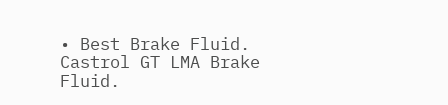• Best Brake Fluid. Castrol GT LMA Brake Fluid.